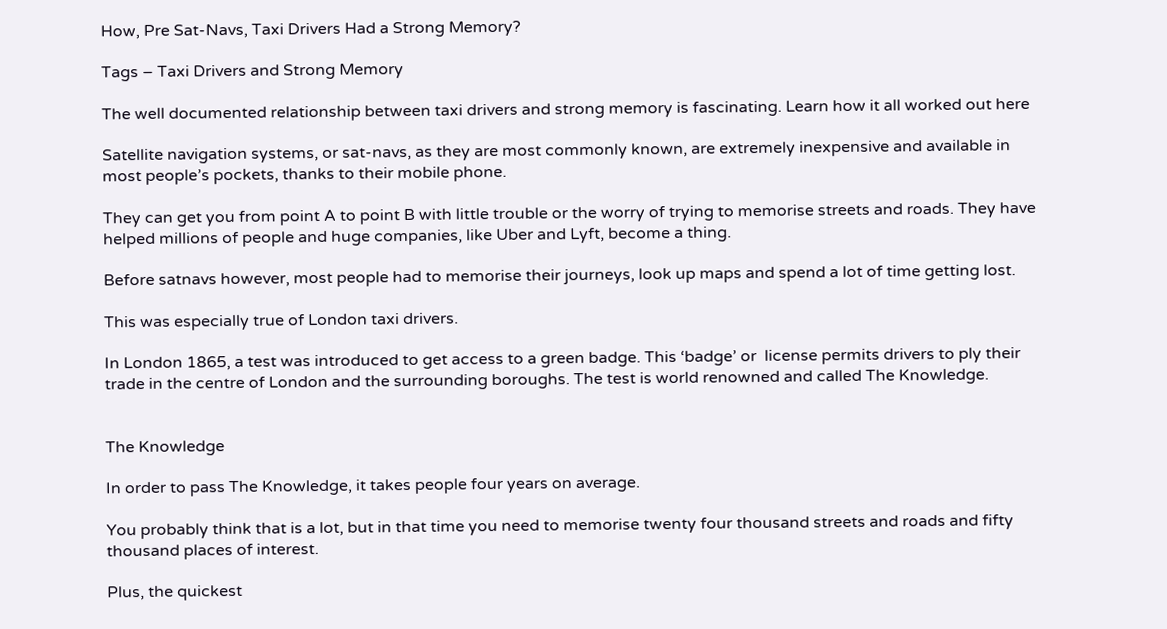How, Pre Sat-Navs, Taxi Drivers Had a Strong Memory?

Tags – Taxi Drivers and Strong Memory

The well documented relationship between taxi drivers and strong memory is fascinating. Learn how it all worked out here

Satellite navigation systems, or sat-navs, as they are most commonly known, are extremely inexpensive and available in most people’s pockets, thanks to their mobile phone.

They can get you from point A to point B with little trouble or the worry of trying to memorise streets and roads. They have helped millions of people and huge companies, like Uber and Lyft, become a thing.

Before satnavs however, most people had to memorise their journeys, look up maps and spend a lot of time getting lost.

This was especially true of London taxi drivers.

In London 1865, a test was introduced to get access to a green badge. This ‘badge’ or  license permits drivers to ply their trade in the centre of London and the surrounding boroughs. The test is world renowned and called The Knowledge.


The Knowledge

In order to pass The Knowledge, it takes people four years on average.

You probably think that is a lot, but in that time you need to memorise twenty four thousand streets and roads and fifty thousand places of interest.

Plus, the quickest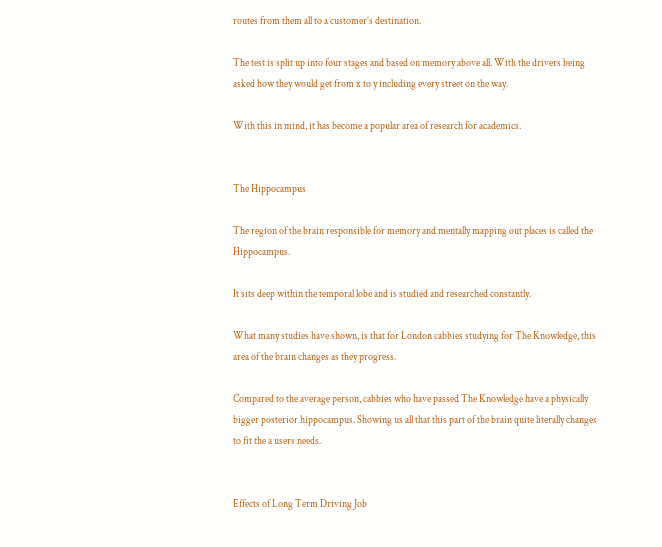routes from them all to a customer’s destination.

The test is split up into four stages and based on memory above all. With the drivers being asked how they would get from x to y including every street on the way.

With this in mind, it has become a popular area of research for academics.


The Hippocampus

The region of the brain responsible for memory and mentally mapping out places is called the Hippocampus.

It sits deep within the temporal lobe and is studied and researched constantly.

What many studies have shown, is that for London cabbies studying for The Knowledge, this area of the brain changes as they progress.

Compared to the average person, cabbies who have passed The Knowledge have a physically bigger posterior hippocampus. Showing us all that this part of the brain quite literally changes to fit the a users needs.


Effects of Long Term Driving Job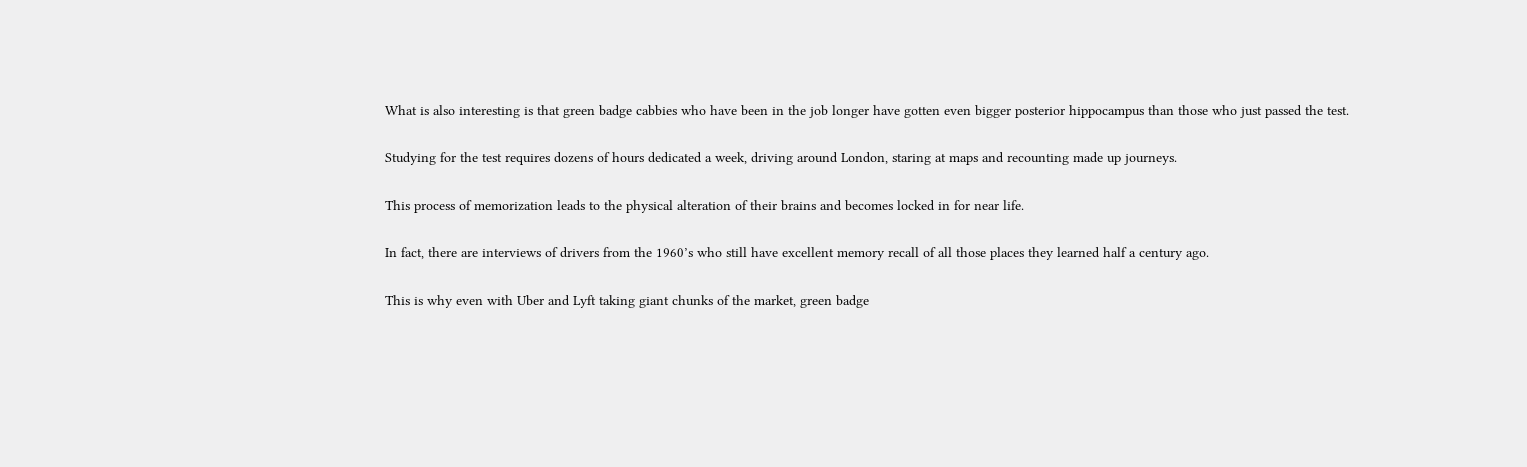What is also interesting is that green badge cabbies who have been in the job longer have gotten even bigger posterior hippocampus than those who just passed the test.

Studying for the test requires dozens of hours dedicated a week, driving around London, staring at maps and recounting made up journeys.

This process of memorization leads to the physical alteration of their brains and becomes locked in for near life.

In fact, there are interviews of drivers from the 1960’s who still have excellent memory recall of all those places they learned half a century ago.

This is why even with Uber and Lyft taking giant chunks of the market, green badge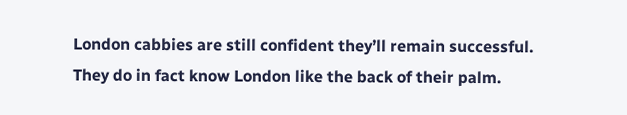London cabbies are still confident they’ll remain successful. They do in fact know London like the back of their palm.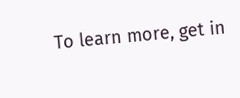To learn more, get in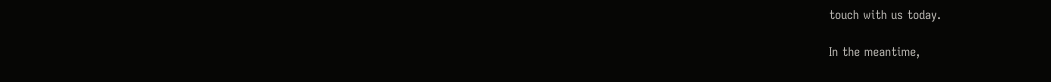touch with us today.

In the meantime,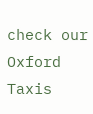check our Oxford Taxis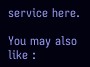service here.

You may also like :